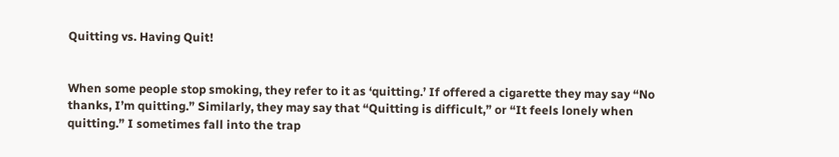Quitting vs. Having Quit!


When some people stop smoking, they refer to it as ‘quitting.’ If offered a cigarette they may say “No thanks, I’m quitting.” Similarly, they may say that “Quitting is difficult,” or “It feels lonely when quitting.” I sometimes fall into the trap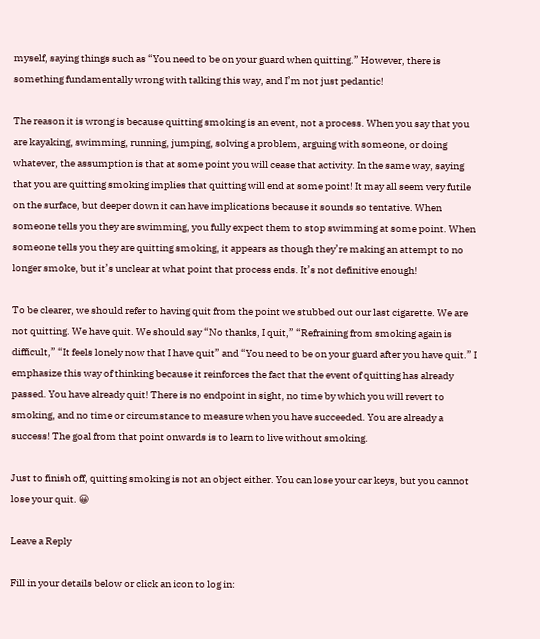myself, saying things such as “You need to be on your guard when quitting.” However, there is something fundamentally wrong with talking this way, and I’m not just pedantic!

The reason it is wrong is because quitting smoking is an event, not a process. When you say that you are kayaking, swimming, running, jumping, solving a problem, arguing with someone, or doing whatever, the assumption is that at some point you will cease that activity. In the same way, saying that you are quitting smoking implies that quitting will end at some point! It may all seem very futile on the surface, but deeper down it can have implications because it sounds so tentative. When someone tells you they are swimming, you fully expect them to stop swimming at some point. When someone tells you they are quitting smoking, it appears as though they’re making an attempt to no longer smoke, but it’s unclear at what point that process ends. It’s not definitive enough!

To be clearer, we should refer to having quit from the point we stubbed out our last cigarette. We are not quitting. We have quit. We should say “No thanks, I quit,” “Refraining from smoking again is difficult,” “It feels lonely now that I have quit” and “You need to be on your guard after you have quit.” I emphasize this way of thinking because it reinforces the fact that the event of quitting has already passed. You have already quit! There is no endpoint in sight, no time by which you will revert to smoking, and no time or circumstance to measure when you have succeeded. You are already a success! The goal from that point onwards is to learn to live without smoking.

Just to finish off, quitting smoking is not an object either. You can lose your car keys, but you cannot lose your quit. 😀

Leave a Reply

Fill in your details below or click an icon to log in: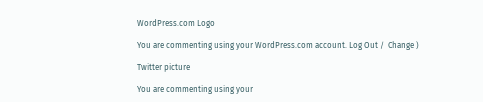WordPress.com Logo

You are commenting using your WordPress.com account. Log Out /  Change )

Twitter picture

You are commenting using your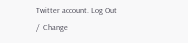Twitter account. Log Out /  Change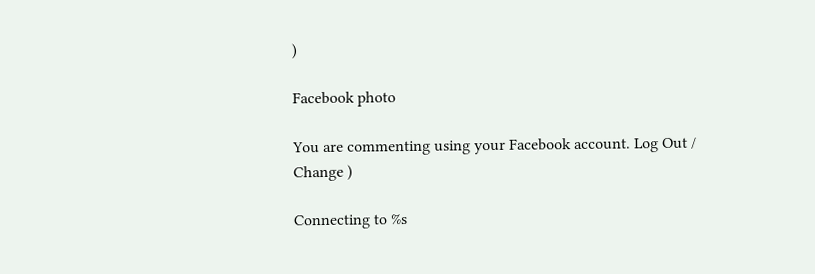)

Facebook photo

You are commenting using your Facebook account. Log Out /  Change )

Connecting to %s